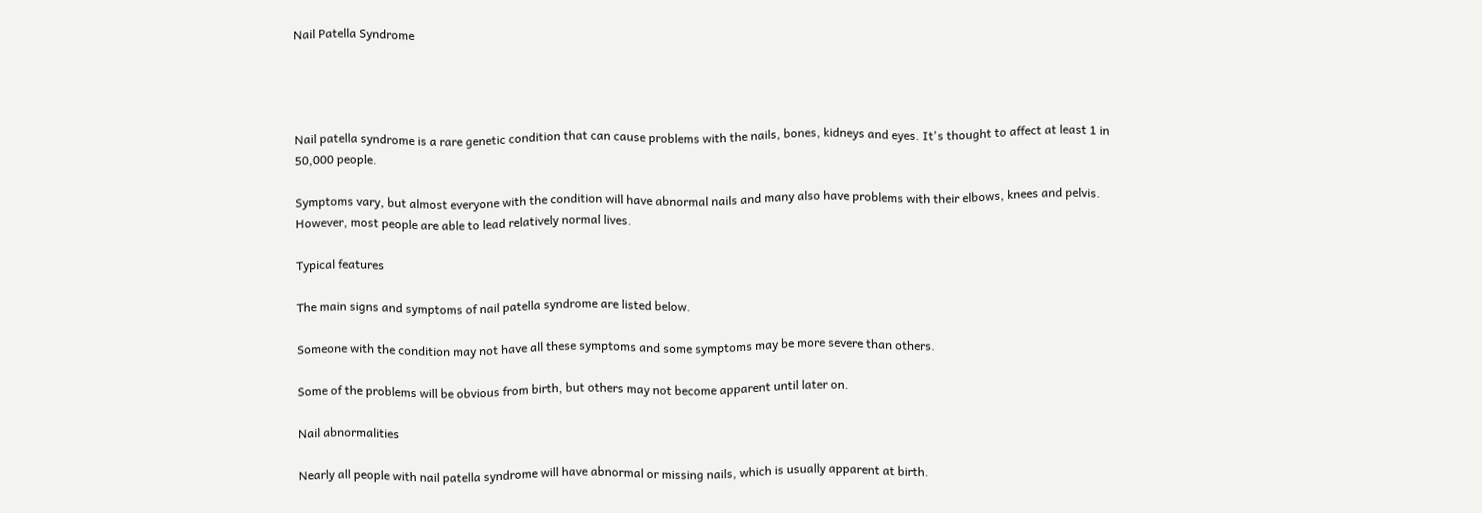Nail Patella Syndrome




Nail patella syndrome is a rare genetic condition that can cause problems with the nails, bones, kidneys and eyes. It's thought to affect at least 1 in 50,000 people.

Symptoms vary, but almost everyone with the condition will have abnormal nails and many also have problems with their elbows, knees and pelvis. However, most people are able to lead relatively normal lives.

Typical features

The main signs and symptoms of nail patella syndrome are listed below.

Someone with the condition may not have all these symptoms and some symptoms may be more severe than others.

Some of the problems will be obvious from birth, but others may not become apparent until later on.

Nail abnormalities

Nearly all people with nail patella syndrome will have abnormal or missing nails, which is usually apparent at birth.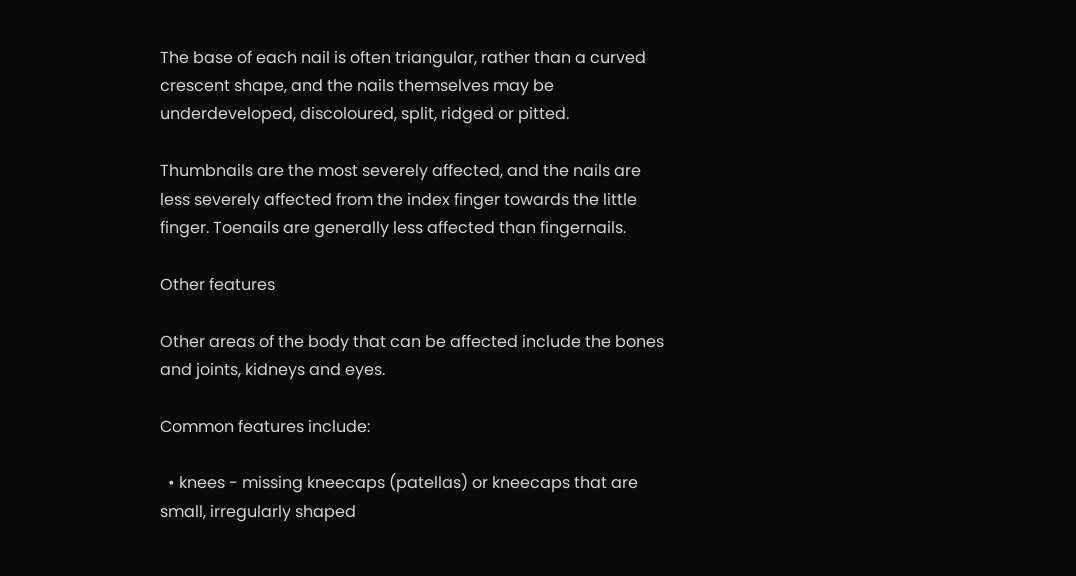The base of each nail is often triangular, rather than a curved crescent shape, and the nails themselves may be underdeveloped, discoloured, split, ridged or pitted.

Thumbnails are the most severely affected, and the nails are less severely affected from the index finger towards the little finger. Toenails are generally less affected than fingernails.

Other features

Other areas of the body that can be affected include the bones and joints, kidneys and eyes.

Common features include:

  • knees - missing kneecaps (patellas) or kneecaps that are small, irregularly shaped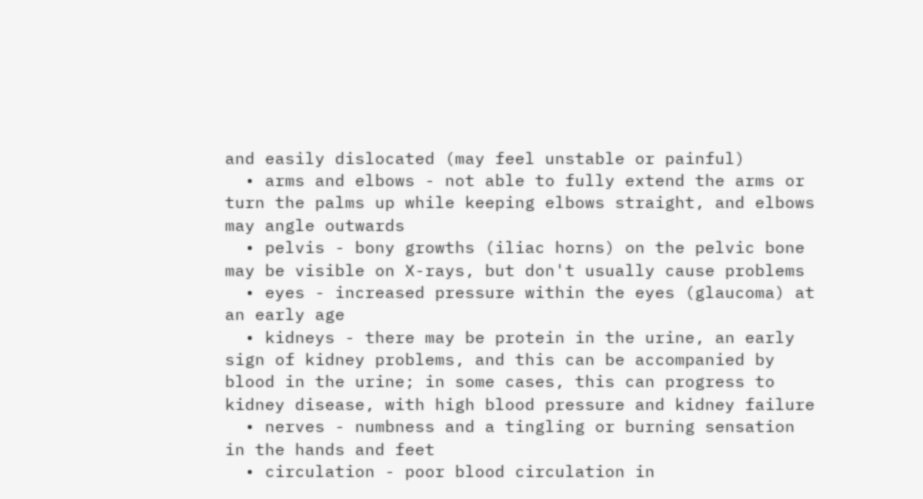and easily dislocated (may feel unstable or painful)
  • arms and elbows - not able to fully extend the arms or turn the palms up while keeping elbows straight, and elbows may angle outwards
  • pelvis - bony growths (iliac horns) on the pelvic bone may be visible on X-rays, but don't usually cause problems
  • eyes - increased pressure within the eyes (glaucoma) at an early age
  • kidneys - there may be protein in the urine, an early sign of kidney problems, and this can be accompanied by blood in the urine; in some cases, this can progress to kidney disease, with high blood pressure and kidney failure
  • nerves - numbness and a tingling or burning sensation in the hands and feet
  • circulation - poor blood circulation in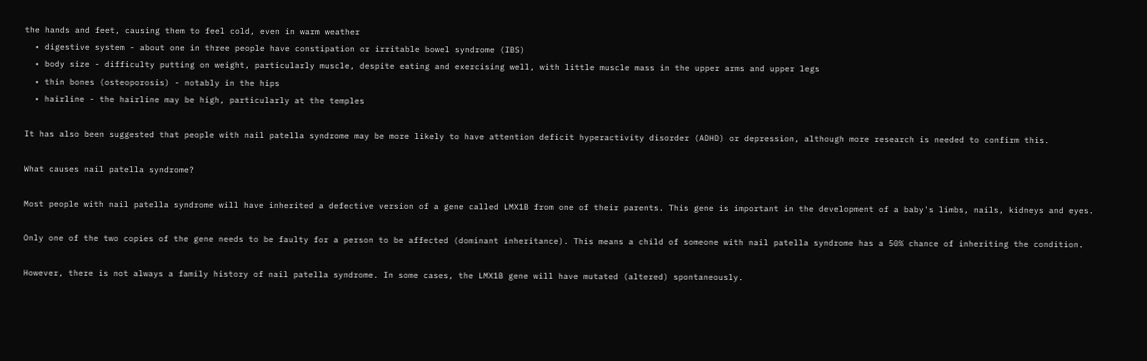the hands and feet, causing them to feel cold, even in warm weather
  • digestive system - about one in three people have constipation or irritable bowel syndrome (IBS)
  • body size - difficulty putting on weight, particularly muscle, despite eating and exercising well, with little muscle mass in the upper arms and upper legs
  • thin bones (osteoporosis) - notably in the hips
  • hairline - the hairline may be high, particularly at the temples

It has also been suggested that people with nail patella syndrome may be more likely to have attention deficit hyperactivity disorder (ADHD) or depression, although more research is needed to confirm this.

What causes nail patella syndrome?

Most people with nail patella syndrome will have inherited a defective version of a gene called LMX1B from one of their parents. This gene is important in the development of a baby's limbs, nails, kidneys and eyes.

Only one of the two copies of the gene needs to be faulty for a person to be affected (dominant inheritance). This means a child of someone with nail patella syndrome has a 50% chance of inheriting the condition.

However, there is not always a family history of nail patella syndrome. In some cases, the LMX1B gene will have mutated (altered) spontaneously.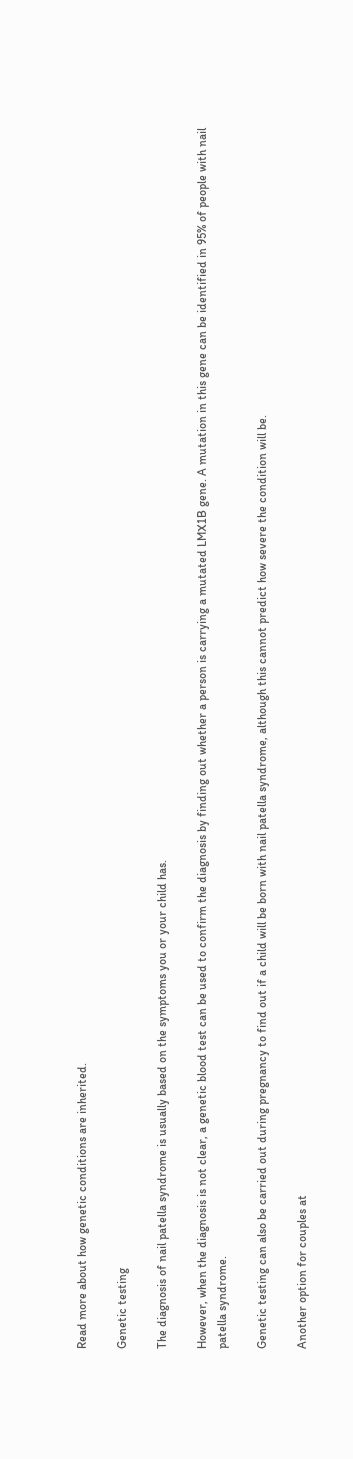Read more about how genetic conditions are inherited.

Genetic testing

The diagnosis of nail patella syndrome is usually based on the symptoms you or your child has.

However, when the diagnosis is not clear, a genetic blood test can be used to confirm the diagnosis by finding out whether a person is carrying a mutated LMX1B gene. A mutation in this gene can be identified in 95% of people with nail patella syndrome.

Genetic testing can also be carried out during pregnancy to find out if a child will be born with nail patella syndrome, although this cannot predict how severe the condition will be.

Another option for couples at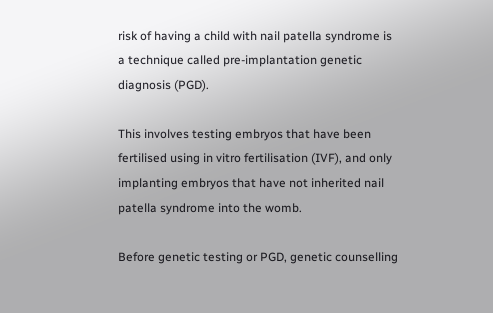risk of having a child with nail patella syndrome is a technique called pre-implantation genetic diagnosis (PGD).

This involves testing embryos that have been fertilised using in vitro fertilisation (IVF), and only implanting embryos that have not inherited nail patella syndrome into the womb.

Before genetic testing or PGD, genetic counselling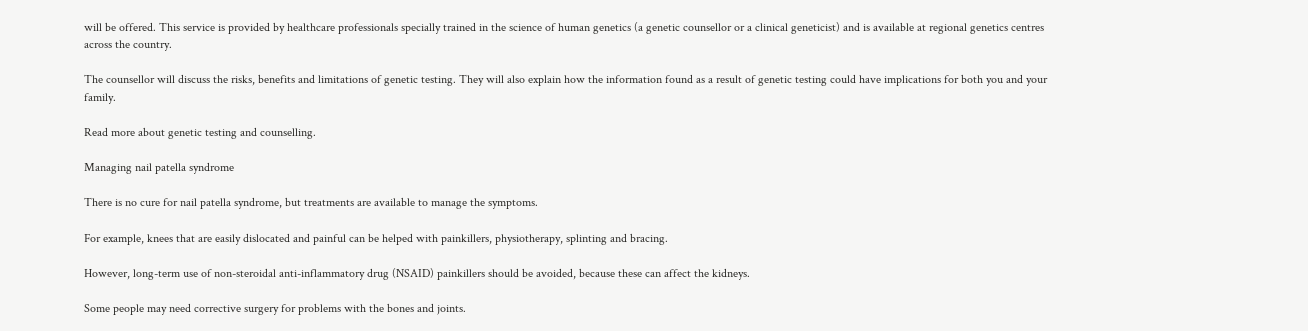will be offered. This service is provided by healthcare professionals specially trained in the science of human genetics (a genetic counsellor or a clinical geneticist) and is available at regional genetics centres across the country.

The counsellor will discuss the risks, benefits and limitations of genetic testing. They will also explain how the information found as a result of genetic testing could have implications for both you and your family.

Read more about genetic testing and counselling.

Managing nail patella syndrome

There is no cure for nail patella syndrome, but treatments are available to manage the symptoms.

For example, knees that are easily dislocated and painful can be helped with painkillers, physiotherapy, splinting and bracing.

However, long-term use of non-steroidal anti-inflammatory drug (NSAID) painkillers should be avoided, because these can affect the kidneys.

Some people may need corrective surgery for problems with the bones and joints.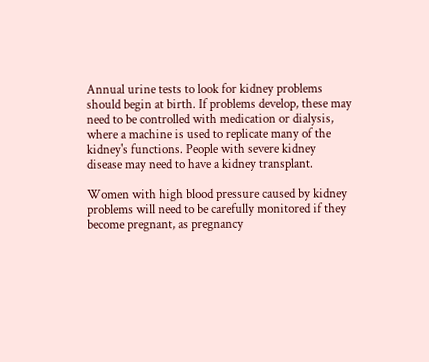Annual urine tests to look for kidney problems should begin at birth. If problems develop, these may need to be controlled with medication or dialysis, where a machine is used to replicate many of the kidney's functions. People with severe kidney disease may need to have a kidney transplant.

Women with high blood pressure caused by kidney problems will need to be carefully monitored if they become pregnant, as pregnancy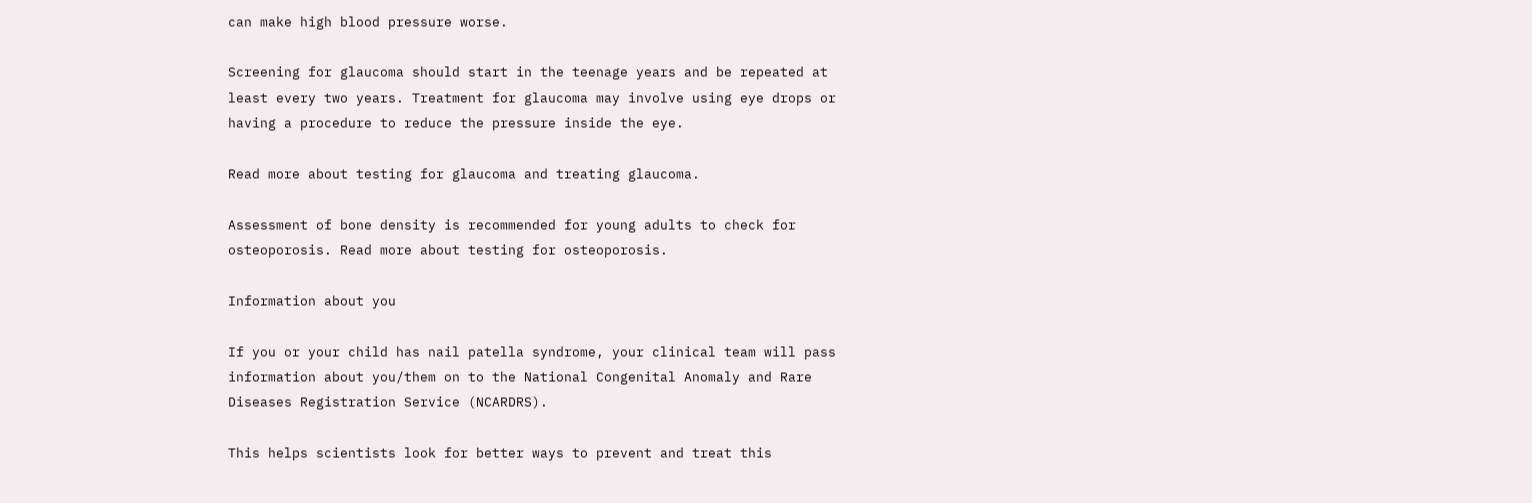can make high blood pressure worse.

Screening for glaucoma should start in the teenage years and be repeated at least every two years. Treatment for glaucoma may involve using eye drops or having a procedure to reduce the pressure inside the eye.

Read more about testing for glaucoma and treating glaucoma.

Assessment of bone density is recommended for young adults to check for osteoporosis. Read more about testing for osteoporosis.

Information about you

If you or your child has nail patella syndrome, your clinical team will pass information about you/them on to the National Congenital Anomaly and Rare Diseases Registration Service (NCARDRS).

This helps scientists look for better ways to prevent and treat this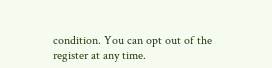condition. You can opt out of the register at any time.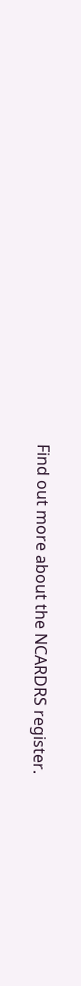Find out more about the NCARDRS register.